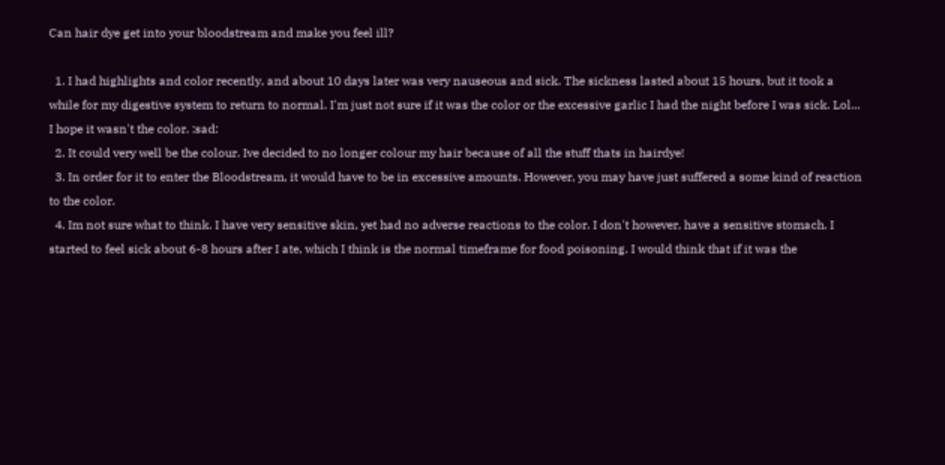Can hair dye get into your bloodstream and make you feel ill?

  1. I had highlights and color recently, and about 10 days later was very nauseous and sick. The sickness lasted about 15 hours, but it took a while for my digestive system to return to normal. I'm just not sure if it was the color or the excessive garlic I had the night before I was sick. Lol... I hope it wasn't the color. :sad:
  2. It could very well be the colour. Ive decided to no longer colour my hair because of all the stuff thats in hairdye!
  3. In order for it to enter the Bloodstream, it would have to be in excessive amounts. However, you may have just suffered a some kind of reaction to the color.
  4. Im not sure what to think. I have very sensitive skin, yet had no adverse reactions to the color. I don't however, have a sensitive stomach. I started to feel sick about 6-8 hours after I ate, which I think is the normal timeframe for food poisoning. I would think that if it was the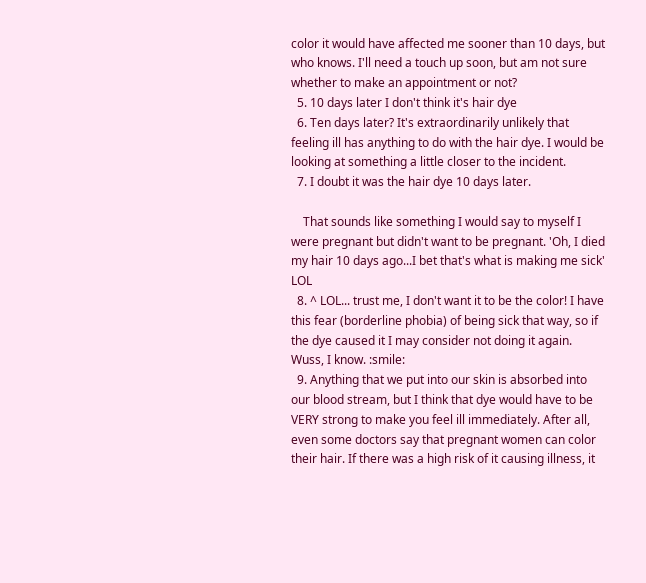color it would have affected me sooner than 10 days, but who knows. I'll need a touch up soon, but am not sure whether to make an appointment or not?
  5. 10 days later I don't think it's hair dye
  6. Ten days later? It's extraordinarily unlikely that feeling ill has anything to do with the hair dye. I would be looking at something a little closer to the incident.
  7. I doubt it was the hair dye 10 days later.

    That sounds like something I would say to myself I were pregnant but didn't want to be pregnant. 'Oh, I died my hair 10 days ago...I bet that's what is making me sick' LOL
  8. ^ LOL... trust me, I don't want it to be the color! I have this fear (borderline phobia) of being sick that way, so if the dye caused it I may consider not doing it again. Wuss, I know. :smile:
  9. Anything that we put into our skin is absorbed into our blood stream, but I think that dye would have to be VERY strong to make you feel ill immediately. After all, even some doctors say that pregnant women can color their hair. If there was a high risk of it causing illness, it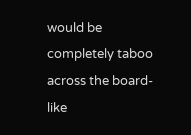would be completely taboo across the board- like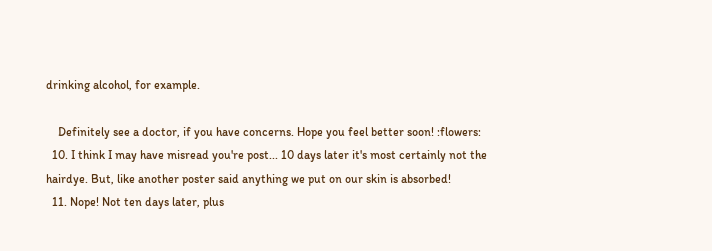drinking alcohol, for example.

    Definitely see a doctor, if you have concerns. Hope you feel better soon! :flowers:
  10. I think I may have misread you're post... 10 days later it's most certainly not the hairdye. But, like another poster said anything we put on our skin is absorbed!
  11. Nope! Not ten days later, plus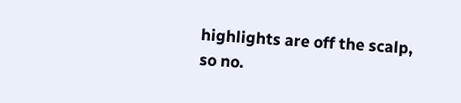highlights are off the scalp, so no.